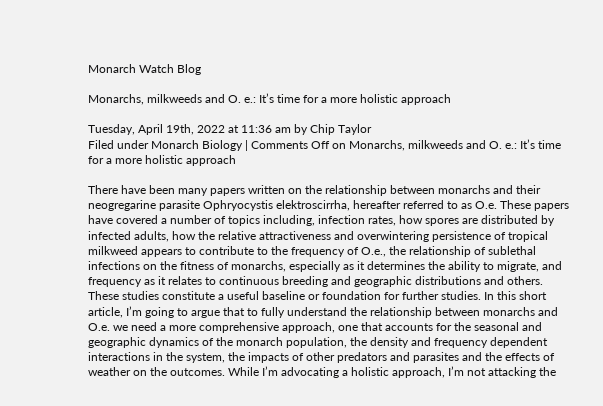Monarch Watch Blog

Monarchs, milkweeds and O. e.: It’s time for a more holistic approach

Tuesday, April 19th, 2022 at 11:36 am by Chip Taylor
Filed under Monarch Biology | Comments Off on Monarchs, milkweeds and O. e.: It’s time for a more holistic approach

There have been many papers written on the relationship between monarchs and their neogregarine parasite Ophryocystis elektroscirrha, hereafter referred to as O.e. These papers have covered a number of topics including, infection rates, how spores are distributed by infected adults, how the relative attractiveness and overwintering persistence of tropical milkweed appears to contribute to the frequency of O.e., the relationship of sublethal infections on the fitness of monarchs, especially as it determines the ability to migrate, and frequency as it relates to continuous breeding and geographic distributions and others. These studies constitute a useful baseline or foundation for further studies. In this short article, I’m going to argue that to fully understand the relationship between monarchs and O.e. we need a more comprehensive approach, one that accounts for the seasonal and geographic dynamics of the monarch population, the density and frequency dependent interactions in the system, the impacts of other predators and parasites and the effects of weather on the outcomes. While I’m advocating a holistic approach, I’m not attacking the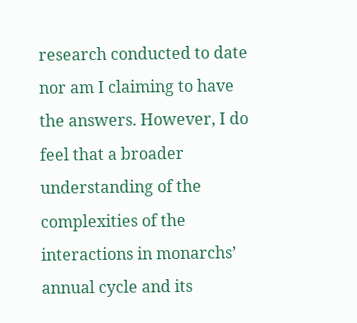research conducted to date nor am I claiming to have the answers. However, I do feel that a broader understanding of the complexities of the interactions in monarchs’ annual cycle and its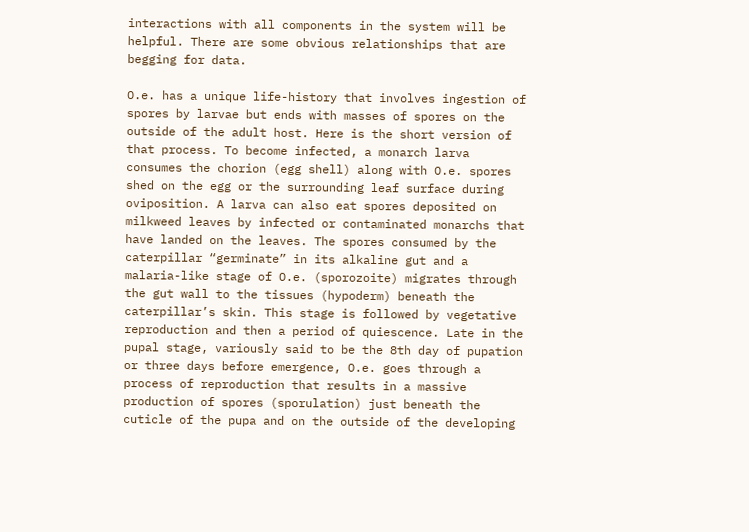interactions with all components in the system will be helpful. There are some obvious relationships that are begging for data.

O.e. has a unique life-history that involves ingestion of spores by larvae but ends with masses of spores on the outside of the adult host. Here is the short version of that process. To become infected, a monarch larva consumes the chorion (egg shell) along with O.e. spores shed on the egg or the surrounding leaf surface during oviposition. A larva can also eat spores deposited on milkweed leaves by infected or contaminated monarchs that have landed on the leaves. The spores consumed by the caterpillar “germinate” in its alkaline gut and a malaria-like stage of O.e. (sporozoite) migrates through the gut wall to the tissues (hypoderm) beneath the caterpillar’s skin. This stage is followed by vegetative reproduction and then a period of quiescence. Late in the pupal stage, variously said to be the 8th day of pupation or three days before emergence, O.e. goes through a process of reproduction that results in a massive production of spores (sporulation) just beneath the cuticle of the pupa and on the outside of the developing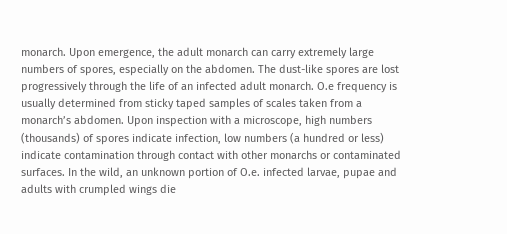monarch. Upon emergence, the adult monarch can carry extremely large numbers of spores, especially on the abdomen. The dust-like spores are lost progressively through the life of an infected adult monarch. O.e frequency is usually determined from sticky taped samples of scales taken from a monarch’s abdomen. Upon inspection with a microscope, high numbers (thousands) of spores indicate infection, low numbers (a hundred or less) indicate contamination through contact with other monarchs or contaminated surfaces. In the wild, an unknown portion of O.e. infected larvae, pupae and adults with crumpled wings die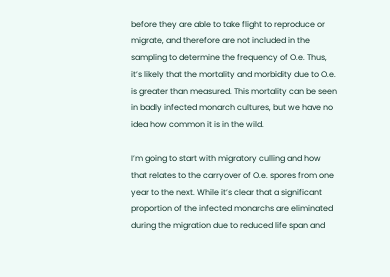before they are able to take flight to reproduce or migrate, and therefore are not included in the sampling to determine the frequency of O.e. Thus, it’s likely that the mortality and morbidity due to O.e. is greater than measured. This mortality can be seen in badly infected monarch cultures, but we have no idea how common it is in the wild.

I’m going to start with migratory culling and how that relates to the carryover of O.e. spores from one year to the next. While it’s clear that a significant proportion of the infected monarchs are eliminated during the migration due to reduced life span and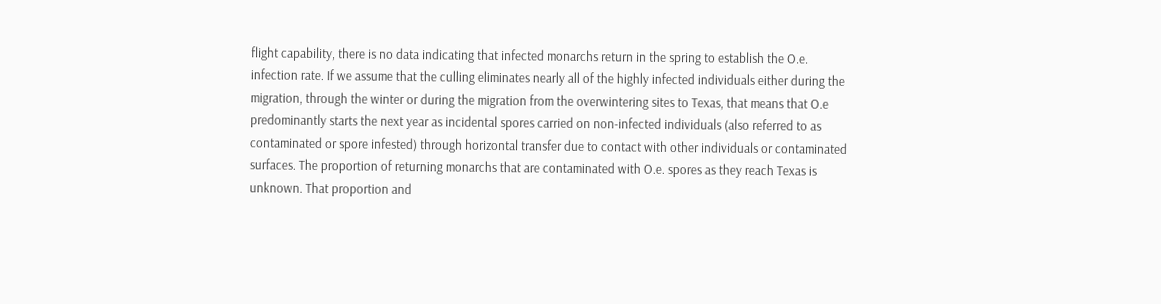flight capability, there is no data indicating that infected monarchs return in the spring to establish the O.e. infection rate. If we assume that the culling eliminates nearly all of the highly infected individuals either during the migration, through the winter or during the migration from the overwintering sites to Texas, that means that O.e predominantly starts the next year as incidental spores carried on non-infected individuals (also referred to as contaminated or spore infested) through horizontal transfer due to contact with other individuals or contaminated surfaces. The proportion of returning monarchs that are contaminated with O.e. spores as they reach Texas is unknown. That proportion and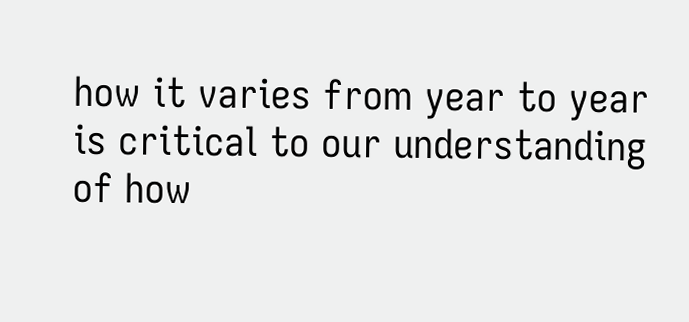how it varies from year to year is critical to our understanding of how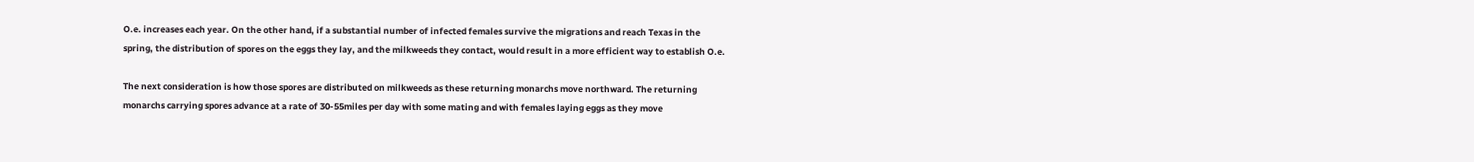O.e. increases each year. On the other hand, if a substantial number of infected females survive the migrations and reach Texas in the spring, the distribution of spores on the eggs they lay, and the milkweeds they contact, would result in a more efficient way to establish O.e.

The next consideration is how those spores are distributed on milkweeds as these returning monarchs move northward. The returning monarchs carrying spores advance at a rate of 30-55miles per day with some mating and with females laying eggs as they move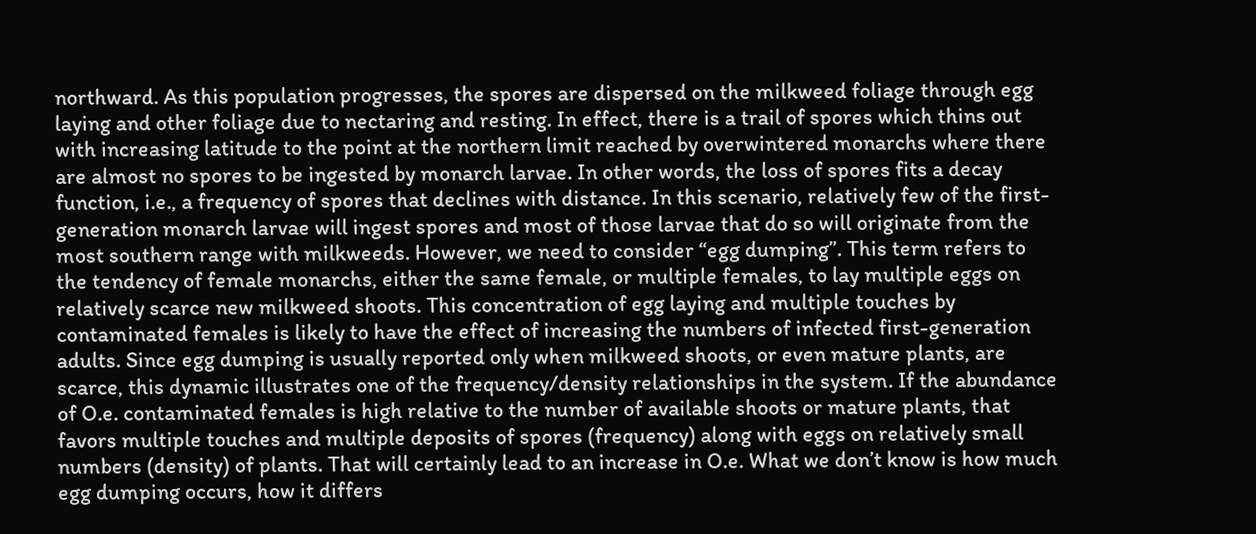northward. As this population progresses, the spores are dispersed on the milkweed foliage through egg laying and other foliage due to nectaring and resting. In effect, there is a trail of spores which thins out with increasing latitude to the point at the northern limit reached by overwintered monarchs where there are almost no spores to be ingested by monarch larvae. In other words, the loss of spores fits a decay function, i.e., a frequency of spores that declines with distance. In this scenario, relatively few of the first-generation monarch larvae will ingest spores and most of those larvae that do so will originate from the most southern range with milkweeds. However, we need to consider “egg dumping”. This term refers to the tendency of female monarchs, either the same female, or multiple females, to lay multiple eggs on relatively scarce new milkweed shoots. This concentration of egg laying and multiple touches by contaminated females is likely to have the effect of increasing the numbers of infected first-generation adults. Since egg dumping is usually reported only when milkweed shoots, or even mature plants, are scarce, this dynamic illustrates one of the frequency/density relationships in the system. If the abundance of O.e. contaminated females is high relative to the number of available shoots or mature plants, that favors multiple touches and multiple deposits of spores (frequency) along with eggs on relatively small numbers (density) of plants. That will certainly lead to an increase in O.e. What we don’t know is how much egg dumping occurs, how it differs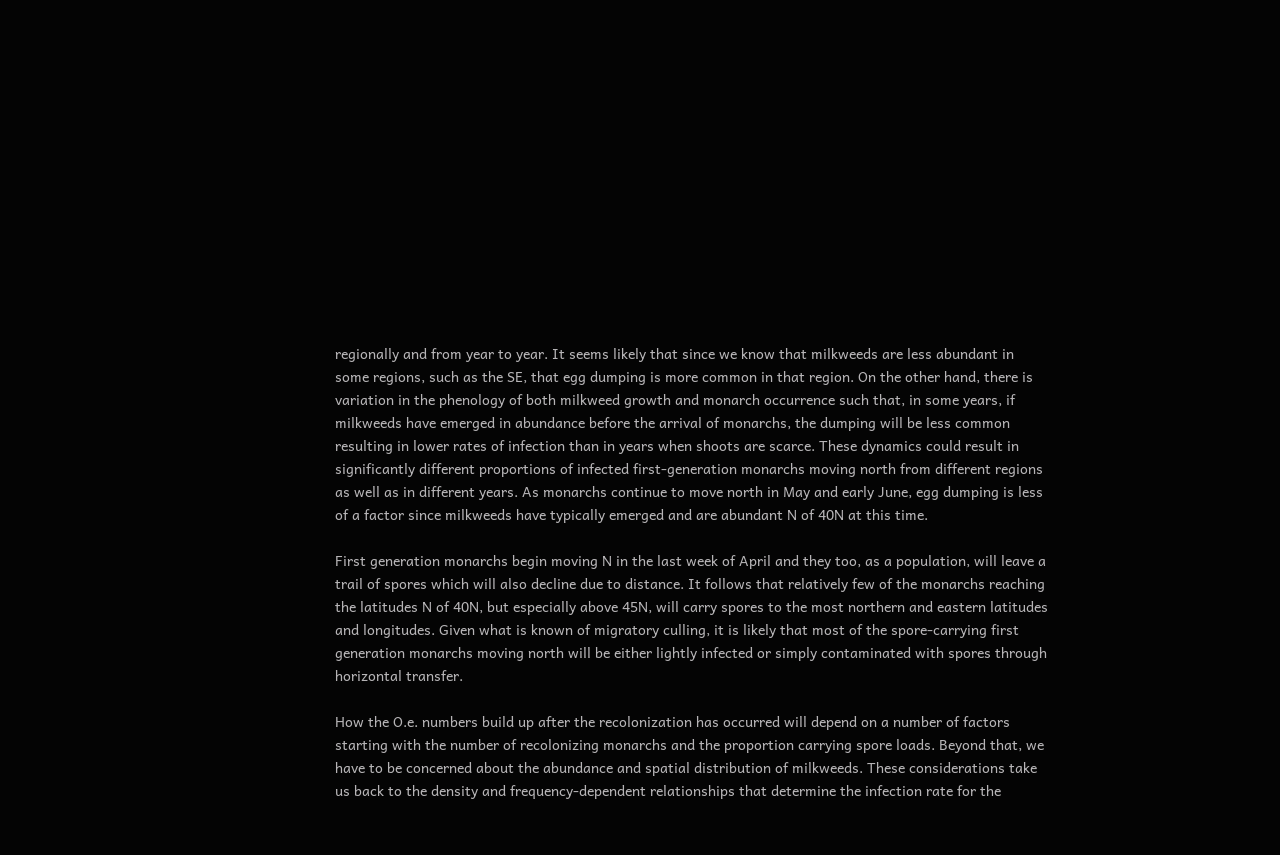regionally and from year to year. It seems likely that since we know that milkweeds are less abundant in some regions, such as the SE, that egg dumping is more common in that region. On the other hand, there is variation in the phenology of both milkweed growth and monarch occurrence such that, in some years, if milkweeds have emerged in abundance before the arrival of monarchs, the dumping will be less common resulting in lower rates of infection than in years when shoots are scarce. These dynamics could result in significantly different proportions of infected first-generation monarchs moving north from different regions as well as in different years. As monarchs continue to move north in May and early June, egg dumping is less of a factor since milkweeds have typically emerged and are abundant N of 40N at this time.

First generation monarchs begin moving N in the last week of April and they too, as a population, will leave a trail of spores which will also decline due to distance. It follows that relatively few of the monarchs reaching the latitudes N of 40N, but especially above 45N, will carry spores to the most northern and eastern latitudes and longitudes. Given what is known of migratory culling, it is likely that most of the spore-carrying first generation monarchs moving north will be either lightly infected or simply contaminated with spores through horizontal transfer.

How the O.e. numbers build up after the recolonization has occurred will depend on a number of factors starting with the number of recolonizing monarchs and the proportion carrying spore loads. Beyond that, we have to be concerned about the abundance and spatial distribution of milkweeds. These considerations take us back to the density and frequency-dependent relationships that determine the infection rate for the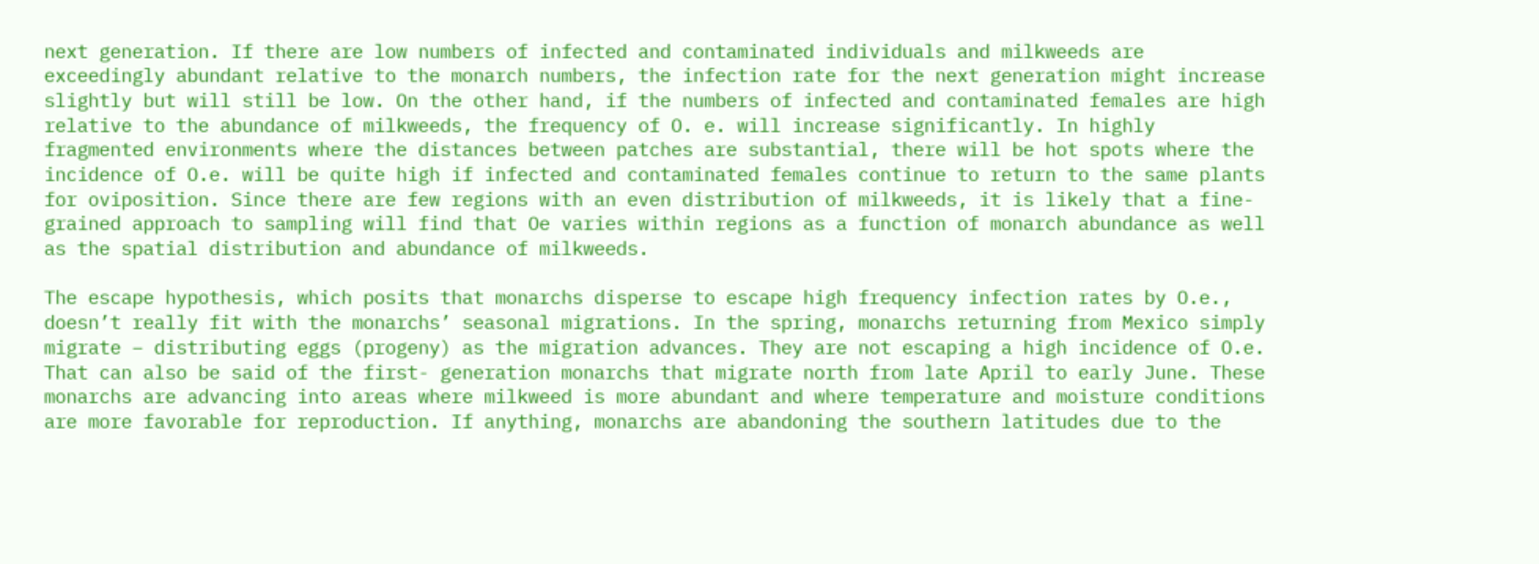next generation. If there are low numbers of infected and contaminated individuals and milkweeds are exceedingly abundant relative to the monarch numbers, the infection rate for the next generation might increase slightly but will still be low. On the other hand, if the numbers of infected and contaminated females are high relative to the abundance of milkweeds, the frequency of O. e. will increase significantly. In highly fragmented environments where the distances between patches are substantial, there will be hot spots where the incidence of O.e. will be quite high if infected and contaminated females continue to return to the same plants for oviposition. Since there are few regions with an even distribution of milkweeds, it is likely that a fine-grained approach to sampling will find that Oe varies within regions as a function of monarch abundance as well as the spatial distribution and abundance of milkweeds.

The escape hypothesis, which posits that monarchs disperse to escape high frequency infection rates by O.e., doesn’t really fit with the monarchs’ seasonal migrations. In the spring, monarchs returning from Mexico simply migrate – distributing eggs (progeny) as the migration advances. They are not escaping a high incidence of O.e. That can also be said of the first- generation monarchs that migrate north from late April to early June. These monarchs are advancing into areas where milkweed is more abundant and where temperature and moisture conditions are more favorable for reproduction. If anything, monarchs are abandoning the southern latitudes due to the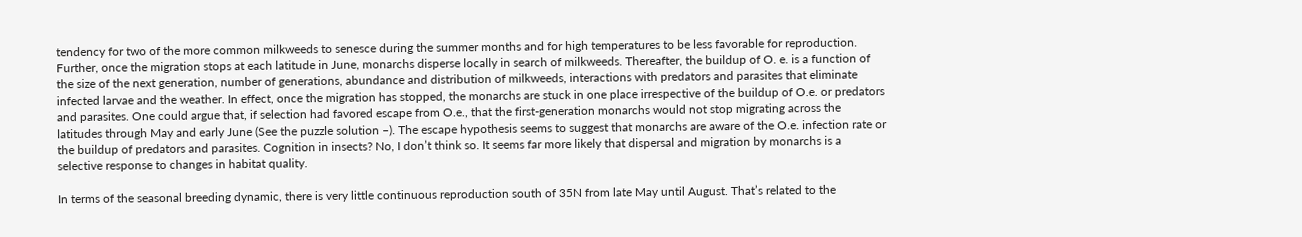tendency for two of the more common milkweeds to senesce during the summer months and for high temperatures to be less favorable for reproduction. Further, once the migration stops at each latitude in June, monarchs disperse locally in search of milkweeds. Thereafter, the buildup of O. e. is a function of the size of the next generation, number of generations, abundance and distribution of milkweeds, interactions with predators and parasites that eliminate infected larvae and the weather. In effect, once the migration has stopped, the monarchs are stuck in one place irrespective of the buildup of O.e. or predators and parasites. One could argue that, if selection had favored escape from O.e., that the first-generation monarchs would not stop migrating across the latitudes through May and early June (See the puzzle solution –). The escape hypothesis seems to suggest that monarchs are aware of the O.e. infection rate or the buildup of predators and parasites. Cognition in insects? No, I don’t think so. It seems far more likely that dispersal and migration by monarchs is a selective response to changes in habitat quality.

In terms of the seasonal breeding dynamic, there is very little continuous reproduction south of 35N from late May until August. That’s related to the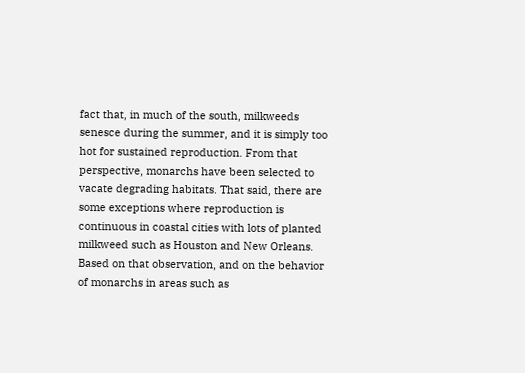fact that, in much of the south, milkweeds senesce during the summer, and it is simply too hot for sustained reproduction. From that perspective, monarchs have been selected to vacate degrading habitats. That said, there are some exceptions where reproduction is continuous in coastal cities with lots of planted milkweed such as Houston and New Orleans. Based on that observation, and on the behavior of monarchs in areas such as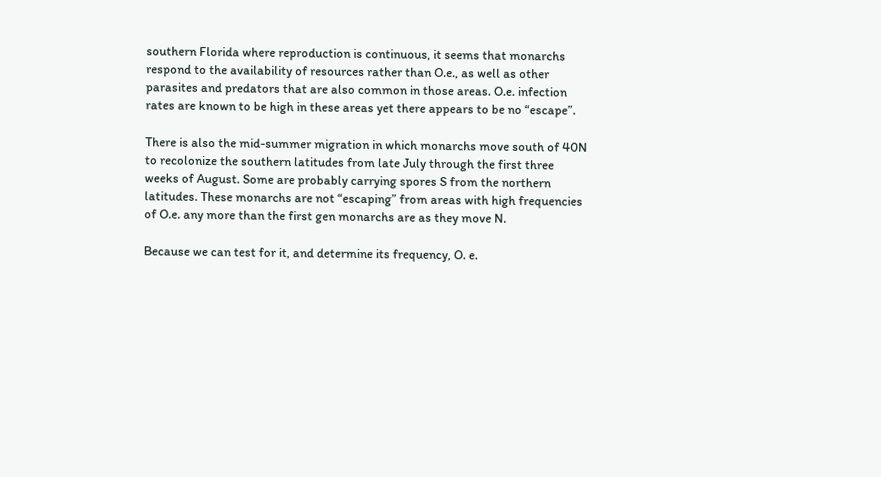southern Florida where reproduction is continuous, it seems that monarchs respond to the availability of resources rather than O.e., as well as other parasites and predators that are also common in those areas. O.e. infection rates are known to be high in these areas yet there appears to be no “escape”.

There is also the mid-summer migration in which monarchs move south of 40N to recolonize the southern latitudes from late July through the first three weeks of August. Some are probably carrying spores S from the northern latitudes. These monarchs are not “escaping” from areas with high frequencies of O.e. any more than the first gen monarchs are as they move N.

Because we can test for it, and determine its frequency, O. e.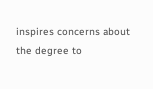inspires concerns about the degree to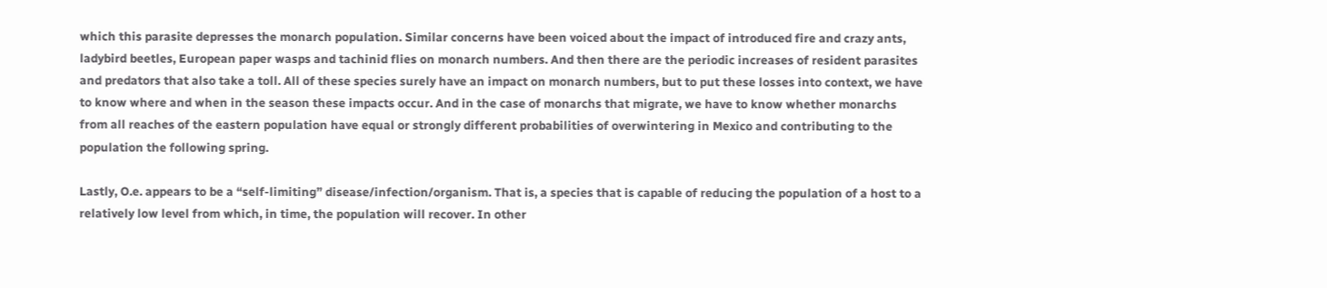which this parasite depresses the monarch population. Similar concerns have been voiced about the impact of introduced fire and crazy ants, ladybird beetles, European paper wasps and tachinid flies on monarch numbers. And then there are the periodic increases of resident parasites and predators that also take a toll. All of these species surely have an impact on monarch numbers, but to put these losses into context, we have to know where and when in the season these impacts occur. And in the case of monarchs that migrate, we have to know whether monarchs from all reaches of the eastern population have equal or strongly different probabilities of overwintering in Mexico and contributing to the population the following spring.

Lastly, O.e. appears to be a “self-limiting” disease/infection/organism. That is, a species that is capable of reducing the population of a host to a relatively low level from which, in time, the population will recover. In other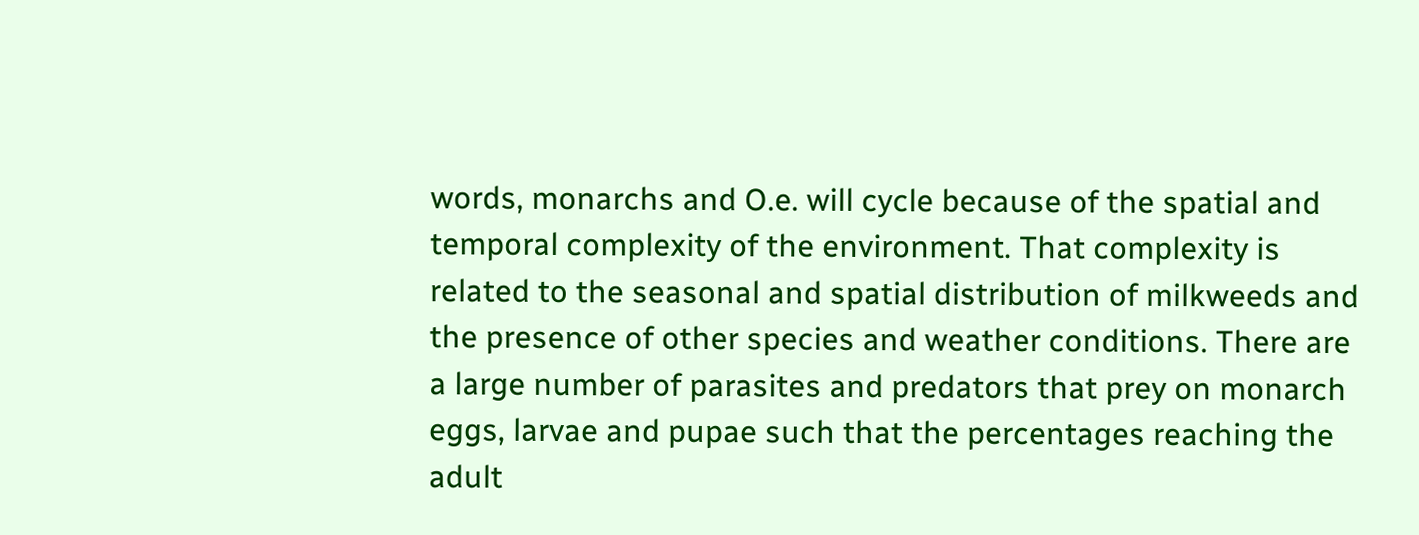words, monarchs and O.e. will cycle because of the spatial and temporal complexity of the environment. That complexity is related to the seasonal and spatial distribution of milkweeds and the presence of other species and weather conditions. There are a large number of parasites and predators that prey on monarch eggs, larvae and pupae such that the percentages reaching the adult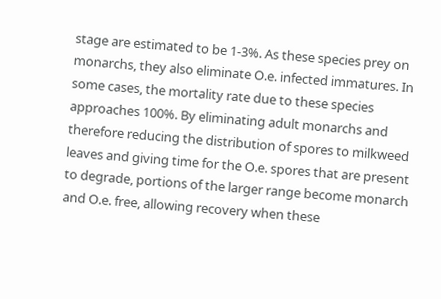stage are estimated to be 1-3%. As these species prey on monarchs, they also eliminate O.e. infected immatures. In some cases, the mortality rate due to these species approaches 100%. By eliminating adult monarchs and therefore reducing the distribution of spores to milkweed leaves and giving time for the O.e. spores that are present to degrade, portions of the larger range become monarch and O.e. free, allowing recovery when these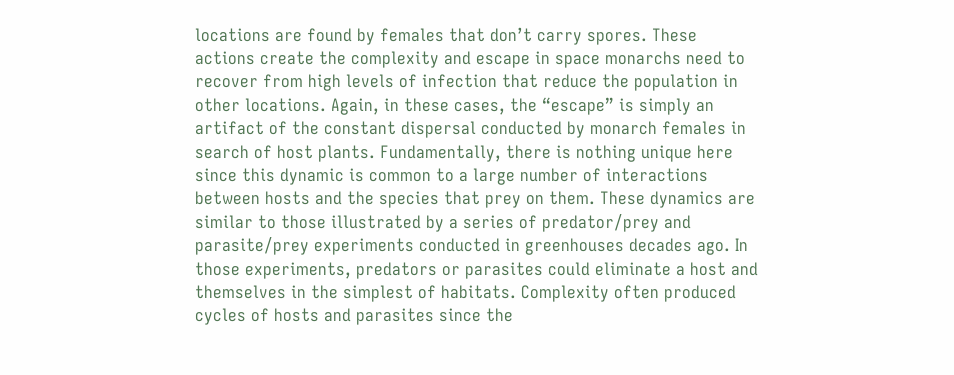locations are found by females that don’t carry spores. These actions create the complexity and escape in space monarchs need to recover from high levels of infection that reduce the population in other locations. Again, in these cases, the “escape” is simply an artifact of the constant dispersal conducted by monarch females in search of host plants. Fundamentally, there is nothing unique here since this dynamic is common to a large number of interactions between hosts and the species that prey on them. These dynamics are similar to those illustrated by a series of predator/prey and parasite/prey experiments conducted in greenhouses decades ago. In those experiments, predators or parasites could eliminate a host and themselves in the simplest of habitats. Complexity often produced cycles of hosts and parasites since the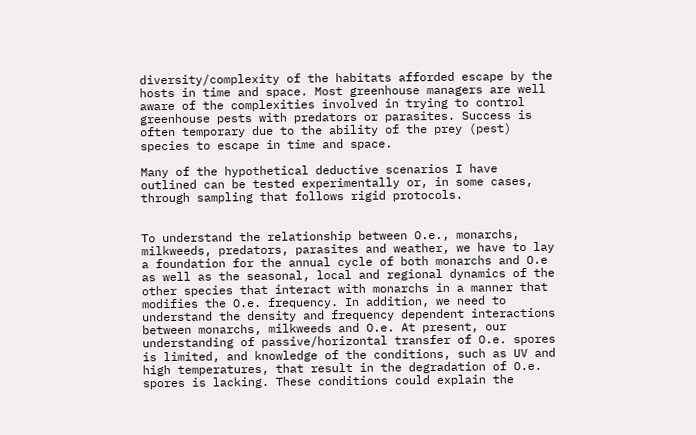diversity/complexity of the habitats afforded escape by the hosts in time and space. Most greenhouse managers are well aware of the complexities involved in trying to control greenhouse pests with predators or parasites. Success is often temporary due to the ability of the prey (pest) species to escape in time and space.

Many of the hypothetical deductive scenarios I have outlined can be tested experimentally or, in some cases, through sampling that follows rigid protocols.


To understand the relationship between O.e., monarchs, milkweeds, predators, parasites and weather, we have to lay a foundation for the annual cycle of both monarchs and O.e as well as the seasonal, local and regional dynamics of the other species that interact with monarchs in a manner that modifies the O.e. frequency. In addition, we need to understand the density and frequency dependent interactions between monarchs, milkweeds and O.e. At present, our understanding of passive/horizontal transfer of O.e. spores is limited, and knowledge of the conditions, such as UV and high temperatures, that result in the degradation of O.e. spores is lacking. These conditions could explain the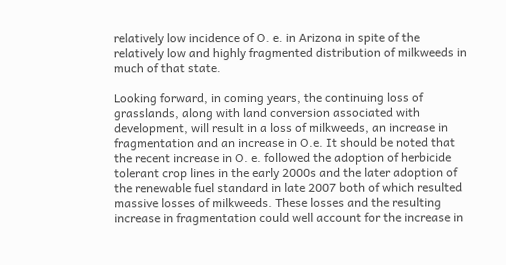relatively low incidence of O. e. in Arizona in spite of the relatively low and highly fragmented distribution of milkweeds in much of that state.

Looking forward, in coming years, the continuing loss of grasslands, along with land conversion associated with development, will result in a loss of milkweeds, an increase in fragmentation and an increase in O.e. It should be noted that the recent increase in O. e. followed the adoption of herbicide tolerant crop lines in the early 2000s and the later adoption of the renewable fuel standard in late 2007 both of which resulted massive losses of milkweeds. These losses and the resulting increase in fragmentation could well account for the increase in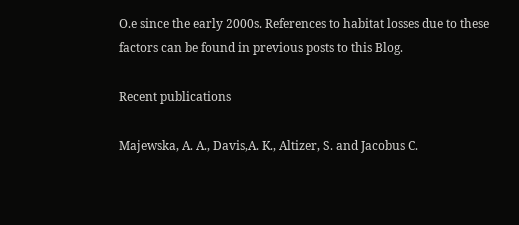O.e since the early 2000s. References to habitat losses due to these factors can be found in previous posts to this Blog.

Recent publications

Majewska, A. A., Davis,A. K., Altizer, S. and Jacobus C.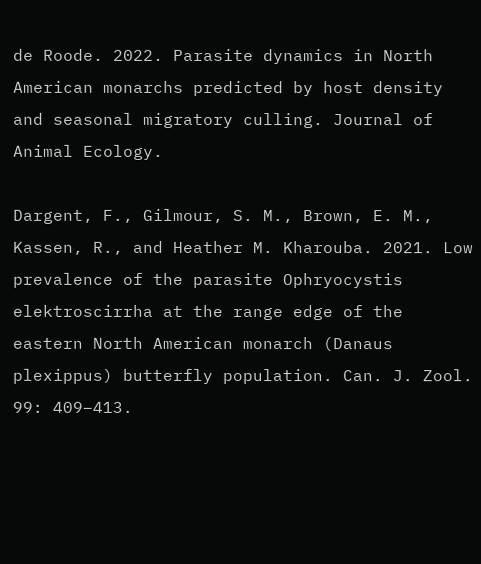de Roode. 2022. Parasite dynamics in North American monarchs predicted by host density and seasonal migratory culling. Journal of Animal Ecology.

Dargent, F., Gilmour, S. M., Brown, E. M., Kassen, R., and Heather M. Kharouba. 2021. Low prevalence of the parasite Ophryocystis elektroscirrha at the range edge of the eastern North American monarch (Danaus plexippus) butterfly population. Can. J. Zool. 99: 409–413.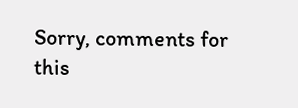Sorry, comments for this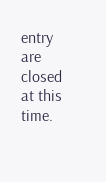entry are closed at this time.